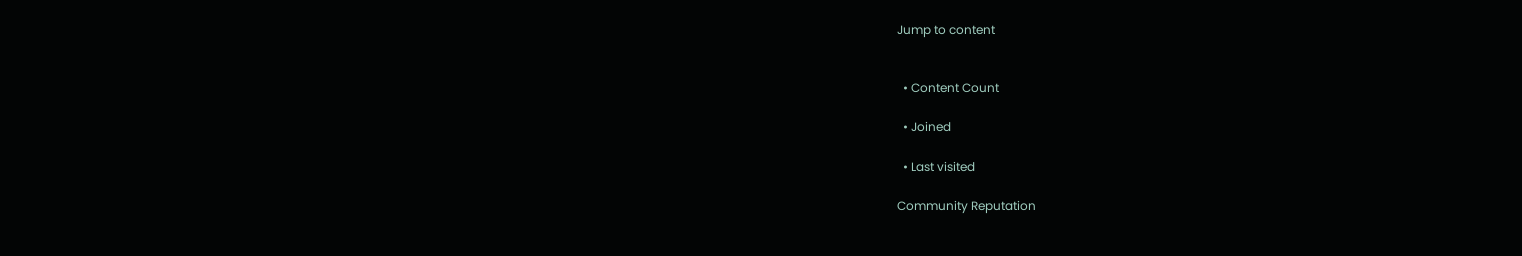Jump to content


  • Content Count

  • Joined

  • Last visited

Community Reputation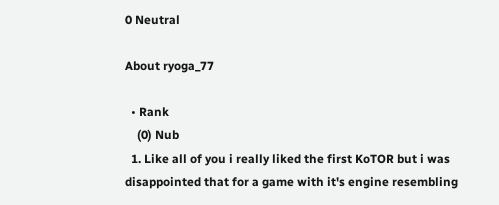0 Neutral

About ryoga_77

  • Rank
    (0) Nub
  1. Like all of you i really liked the first KoTOR but i was disappointed that for a game with it's engine resembling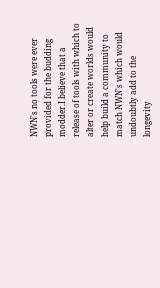NWN's no tools were ever provided for the budding modder.I believe that a release of tools with which to alter or create worlds would help build a community to match NWN's which would undoubtly add to the longevity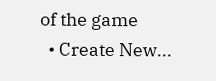of the game
  • Create New...